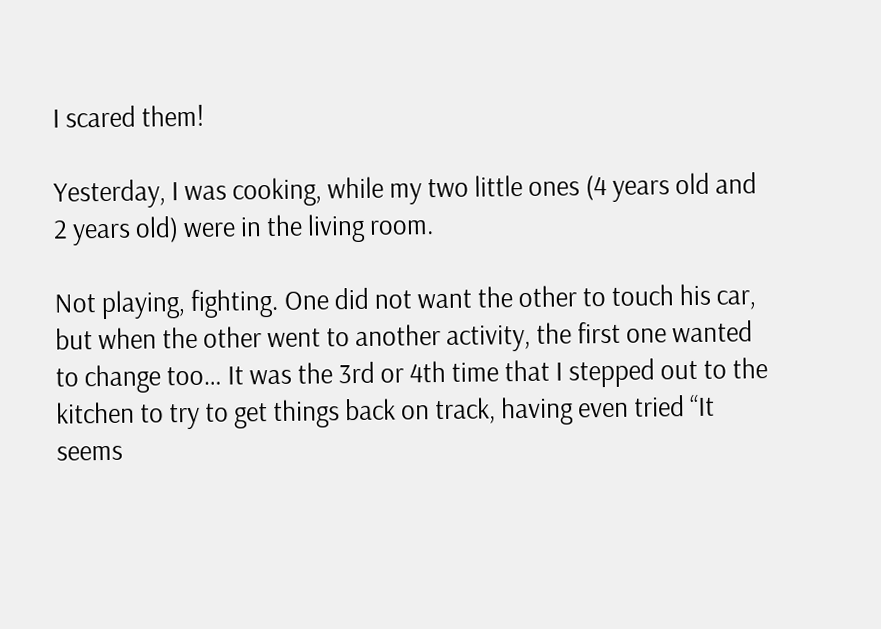I scared them!

Yesterday, I was cooking, while my two little ones (4 years old and 2 years old) were in the living room.

Not playing, fighting. One did not want the other to touch his car, but when the other went to another activity, the first one wanted to change too… It was the 3rd or 4th time that I stepped out to the kitchen to try to get things back on track, having even tried “It seems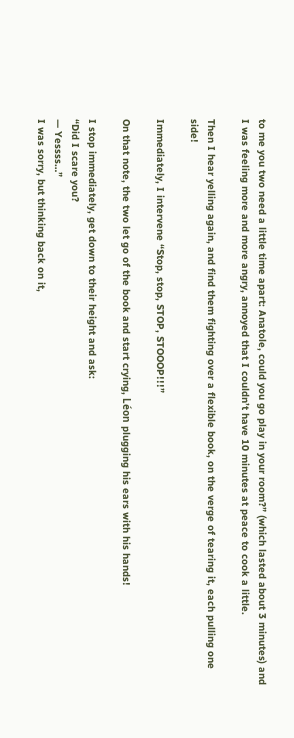to me you two need a little time apart: Anatole, could you go play in your room?” (which lasted about 3 minutes) and I was feeling more and more angry, annoyed that I couldn’t have 10 minutes at peace to cook a little.

Then I hear yelling again, and find them fighting over a flexible book, on the verge of tearing it, each pulling one side!

Immediately, I intervene “Stop, stop, STOP, STOOOP!!!”

On that note, the two let go of the book and start crying, Léon plugging his ears with his hands!

I stop immediately, get down to their height and ask:
“Did I scare you?
— Yessss…”
I was sorry, but thinking back on it,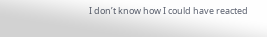I don’t know how I could have reacted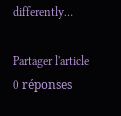differently…

Partager l'article
0 réponses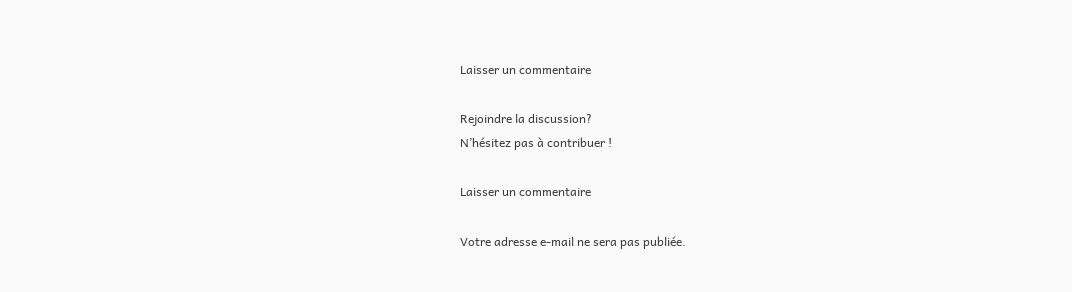Laisser un commentaire

Rejoindre la discussion?
N’hésitez pas à contribuer !

Laisser un commentaire

Votre adresse e-mail ne sera pas publiée.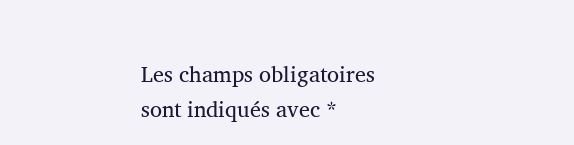Les champs obligatoires sont indiqués avec *